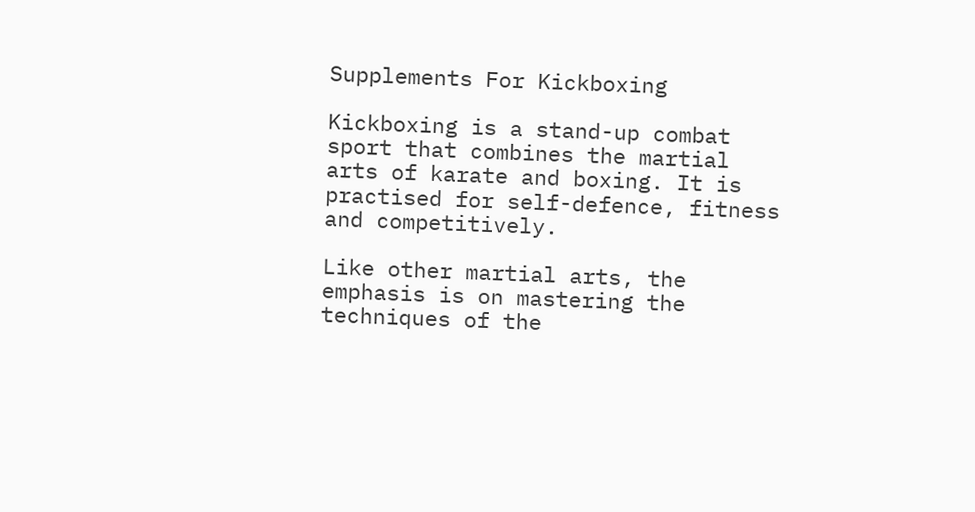Supplements For Kickboxing

Kickboxing is a stand-up combat sport that combines the martial arts of karate and boxing. It is practised for self-defence, fitness and competitively.

Like other martial arts, the emphasis is on mastering the techniques of the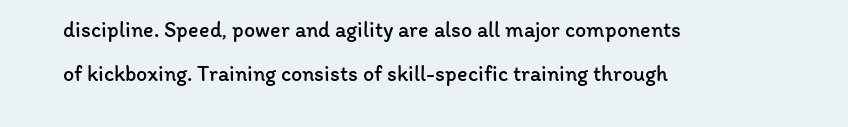discipline. Speed, power and agility are also all major components of kickboxing. Training consists of skill-specific training through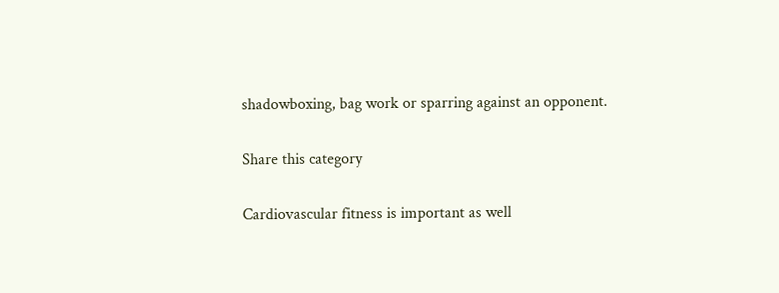shadowboxing, bag work or sparring against an opponent.

Share this category

Cardiovascular fitness is important as well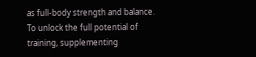as full-body strength and balance. To unlock the full potential of training, supplementing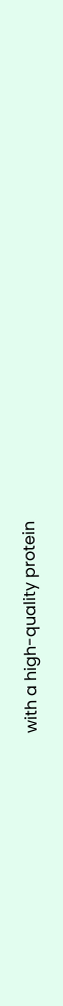with a high-quality protein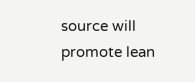source will promote lean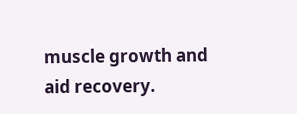muscle growth and aid recovery.